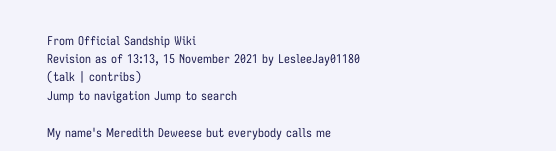From Official Sandship Wiki
Revision as of 13:13, 15 November 2021 by LesleeJay01180 (talk | contribs)
Jump to navigation Jump to search

My name's Meredith Deweese but everybody calls me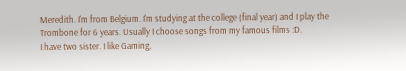Meredith. I'm from Belgium. I'm studying at the college (final year) and I play the Trombone for 6 years. Usually I choose songs from my famous films :D.
I have two sister. I like Gaming,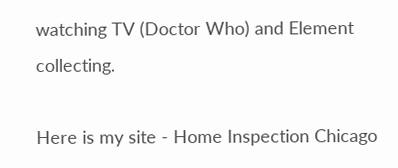watching TV (Doctor Who) and Element collecting.

Here is my site - Home Inspection Chicago